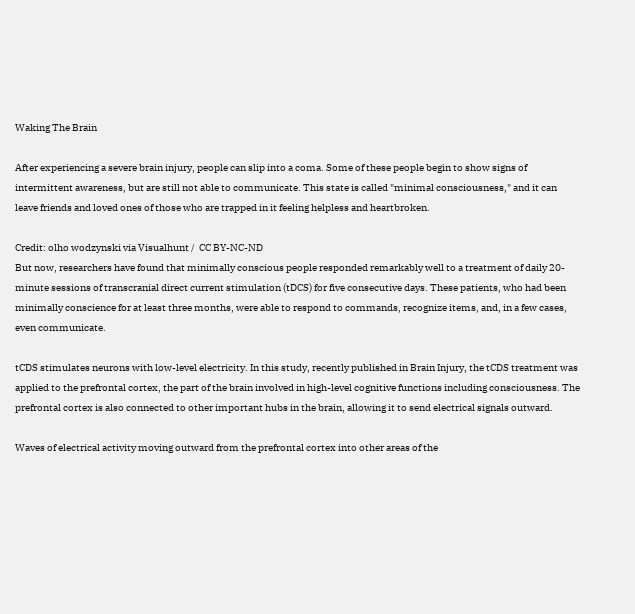Waking The Brain

After experiencing a severe brain injury, people can slip into a coma. Some of these people begin to show signs of intermittent awareness, but are still not able to communicate. This state is called "minimal consciousness," and it can leave friends and loved ones of those who are trapped in it feeling helpless and heartbroken.

Credit: olho wodzynski via Visualhunt /  CC BY-NC-ND
But now, researchers have found that minimally conscious people responded remarkably well to a treatment of daily 20-minute sessions of transcranial direct current stimulation (tDCS) for five consecutive days. These patients, who had been minimally conscience for at least three months, were able to respond to commands, recognize items, and, in a few cases, even communicate.

tCDS stimulates neurons with low-level electricity. In this study, recently published in Brain Injury, the tCDS treatment was applied to the prefrontal cortex, the part of the brain involved in high-level cognitive functions including consciousness. The prefrontal cortex is also connected to other important hubs in the brain, allowing it to send electrical signals outward.

Waves of electrical activity moving outward from the prefrontal cortex into other areas of the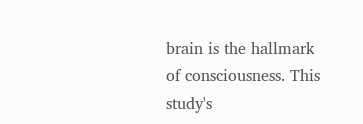brain is the hallmark of consciousness. This study's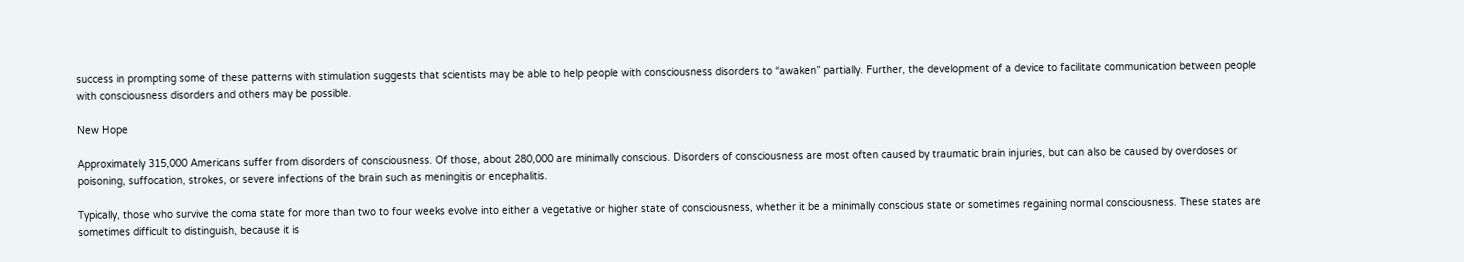success in prompting some of these patterns with stimulation suggests that scientists may be able to help people with consciousness disorders to “awaken” partially. Further, the development of a device to facilitate communication between people with consciousness disorders and others may be possible.

New Hope

Approximately 315,000 Americans suffer from disorders of consciousness. Of those, about 280,000 are minimally conscious. Disorders of consciousness are most often caused by traumatic brain injuries, but can also be caused by overdoses or poisoning, suffocation, strokes, or severe infections of the brain such as meningitis or encephalitis.

Typically, those who survive the coma state for more than two to four weeks evolve into either a vegetative or higher state of consciousness, whether it be a minimally conscious state or sometimes regaining normal consciousness. These states are sometimes difficult to distinguish, because it is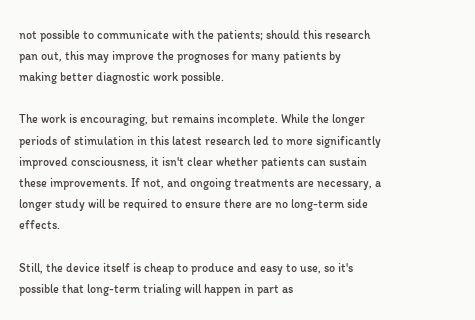not possible to communicate with the patients; should this research pan out, this may improve the prognoses for many patients by making better diagnostic work possible.

The work is encouraging, but remains incomplete. While the longer periods of stimulation in this latest research led to more significantly improved consciousness, it isn't clear whether patients can sustain these improvements. If not, and ongoing treatments are necessary, a longer study will be required to ensure there are no long-term side effects.

Still, the device itself is cheap to produce and easy to use, so it's possible that long-term trialing will happen in part as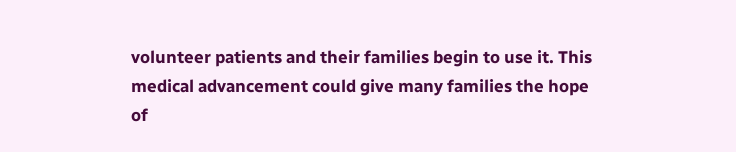volunteer patients and their families begin to use it. This medical advancement could give many families the hope of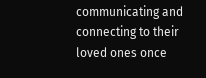communicating and connecting to their loved ones once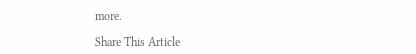more.

Share This Article